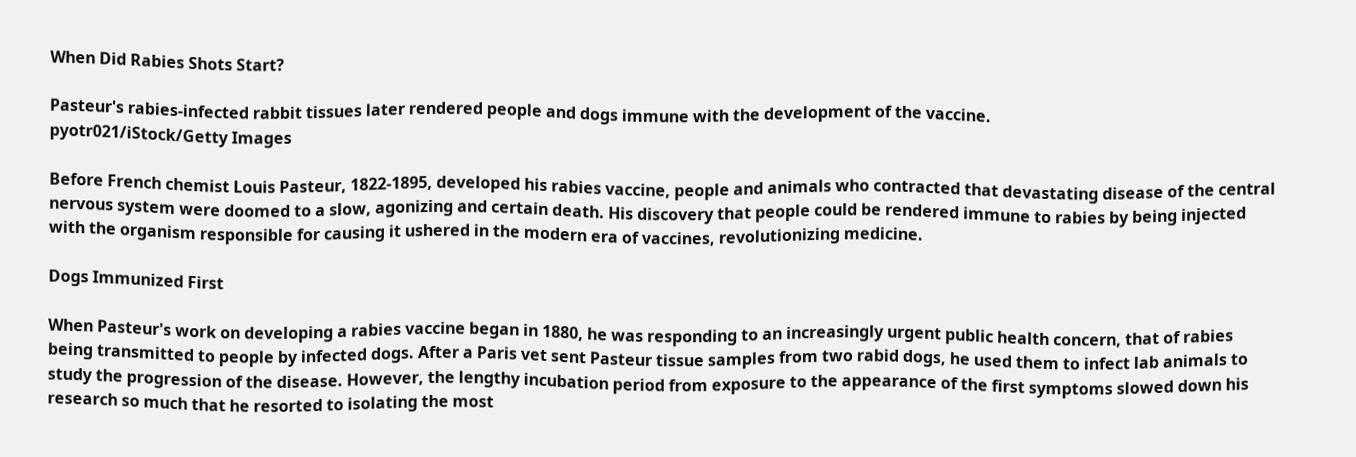When Did Rabies Shots Start?

Pasteur's rabies-infected rabbit tissues later rendered people and dogs immune with the development of the vaccine.
pyotr021/iStock/Getty Images

Before French chemist Louis Pasteur, 1822-1895, developed his rabies vaccine, people and animals who contracted that devastating disease of the central nervous system were doomed to a slow, agonizing and certain death. His discovery that people could be rendered immune to rabies by being injected with the organism responsible for causing it ushered in the modern era of vaccines, revolutionizing medicine.

Dogs Immunized First

When Pasteur's work on developing a rabies vaccine began in 1880, he was responding to an increasingly urgent public health concern, that of rabies being transmitted to people by infected dogs. After a Paris vet sent Pasteur tissue samples from two rabid dogs, he used them to infect lab animals to study the progression of the disease. However, the lengthy incubation period from exposure to the appearance of the first symptoms slowed down his research so much that he resorted to isolating the most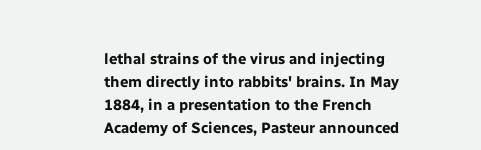lethal strains of the virus and injecting them directly into rabbits' brains. In May 1884, in a presentation to the French Academy of Sciences, Pasteur announced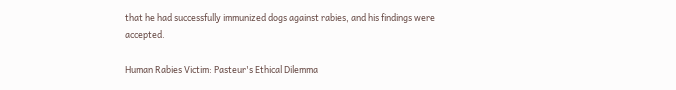that he had successfully immunized dogs against rabies, and his findings were accepted.

Human Rabies Victim: Pasteur's Ethical Dilemma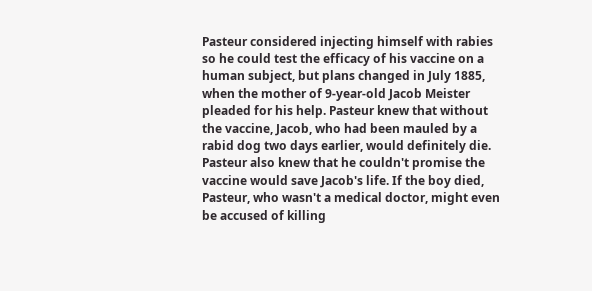Pasteur considered injecting himself with rabies so he could test the efficacy of his vaccine on a human subject, but plans changed in July 1885, when the mother of 9-year-old Jacob Meister pleaded for his help. Pasteur knew that without the vaccine, Jacob, who had been mauled by a rabid dog two days earlier, would definitely die. Pasteur also knew that he couldn't promise the vaccine would save Jacob's life. If the boy died, Pasteur, who wasn't a medical doctor, might even be accused of killing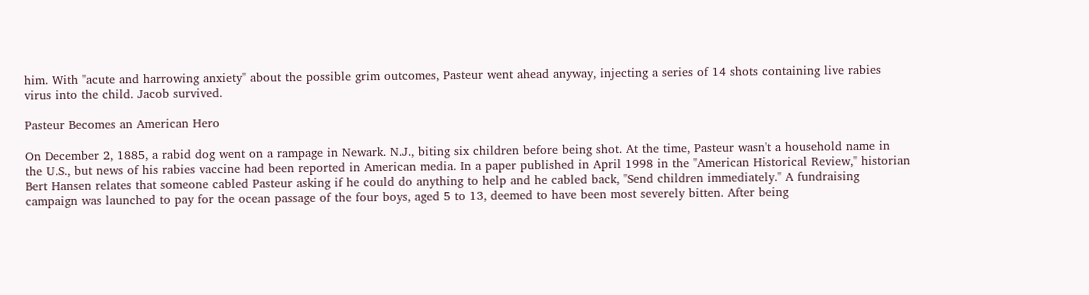him. With "acute and harrowing anxiety" about the possible grim outcomes, Pasteur went ahead anyway, injecting a series of 14 shots containing live rabies virus into the child. Jacob survived.

Pasteur Becomes an American Hero

On December 2, 1885, a rabid dog went on a rampage in Newark. N.J., biting six children before being shot. At the time, Pasteur wasn't a household name in the U.S., but news of his rabies vaccine had been reported in American media. In a paper published in April 1998 in the "American Historical Review," historian Bert Hansen relates that someone cabled Pasteur asking if he could do anything to help and he cabled back, "Send children immediately." A fundraising campaign was launched to pay for the ocean passage of the four boys, aged 5 to 13, deemed to have been most severely bitten. After being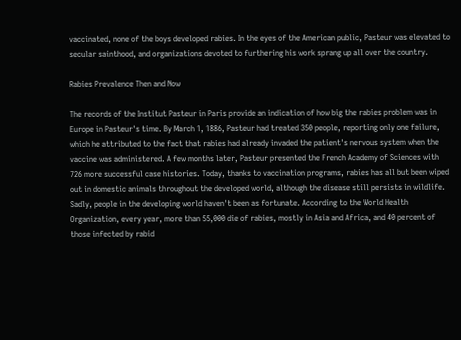vaccinated, none of the boys developed rabies. In the eyes of the American public, Pasteur was elevated to secular sainthood, and organizations devoted to furthering his work sprang up all over the country.

Rabies Prevalence Then and Now

The records of the Institut Pasteur in Paris provide an indication of how big the rabies problem was in Europe in Pasteur's time. By March 1, 1886, Pasteur had treated 350 people, reporting only one failure, which he attributed to the fact that rabies had already invaded the patient's nervous system when the vaccine was administered. A few months later, Pasteur presented the French Academy of Sciences with 726 more successful case histories. Today, thanks to vaccination programs, rabies has all but been wiped out in domestic animals throughout the developed world, although the disease still persists in wildlife. Sadly, people in the developing world haven't been as fortunate. According to the World Health Organization, every year, more than 55,000 die of rabies, mostly in Asia and Africa, and 40 percent of those infected by rabid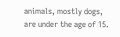animals, mostly dogs, are under the age of 15.